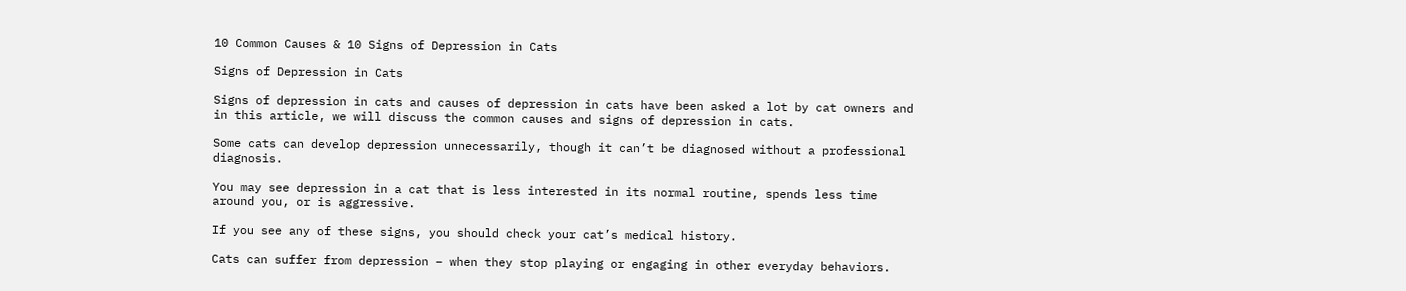10 Common Causes & 10 Signs of Depression in Cats

Signs of Depression in Cats

Signs of depression in cats and causes of depression in cats have been asked a lot by cat owners and in this article, we will discuss the common causes and signs of depression in cats.

Some cats can develop depression unnecessarily, though it can’t be diagnosed without a professional diagnosis.

You may see depression in a cat that is less interested in its normal routine, spends less time around you, or is aggressive.

If you see any of these signs, you should check your cat’s medical history.

Cats can suffer from depression – when they stop playing or engaging in other everyday behaviors.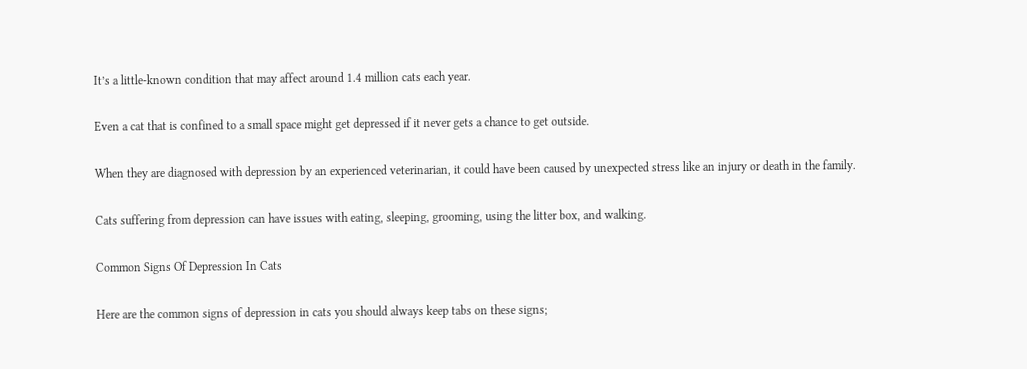It’s a little-known condition that may affect around 1.4 million cats each year.

Even a cat that is confined to a small space might get depressed if it never gets a chance to get outside.

When they are diagnosed with depression by an experienced veterinarian, it could have been caused by unexpected stress like an injury or death in the family.

Cats suffering from depression can have issues with eating, sleeping, grooming, using the litter box, and walking.

Common Signs Of Depression In Cats

Here are the common signs of depression in cats you should always keep tabs on these signs;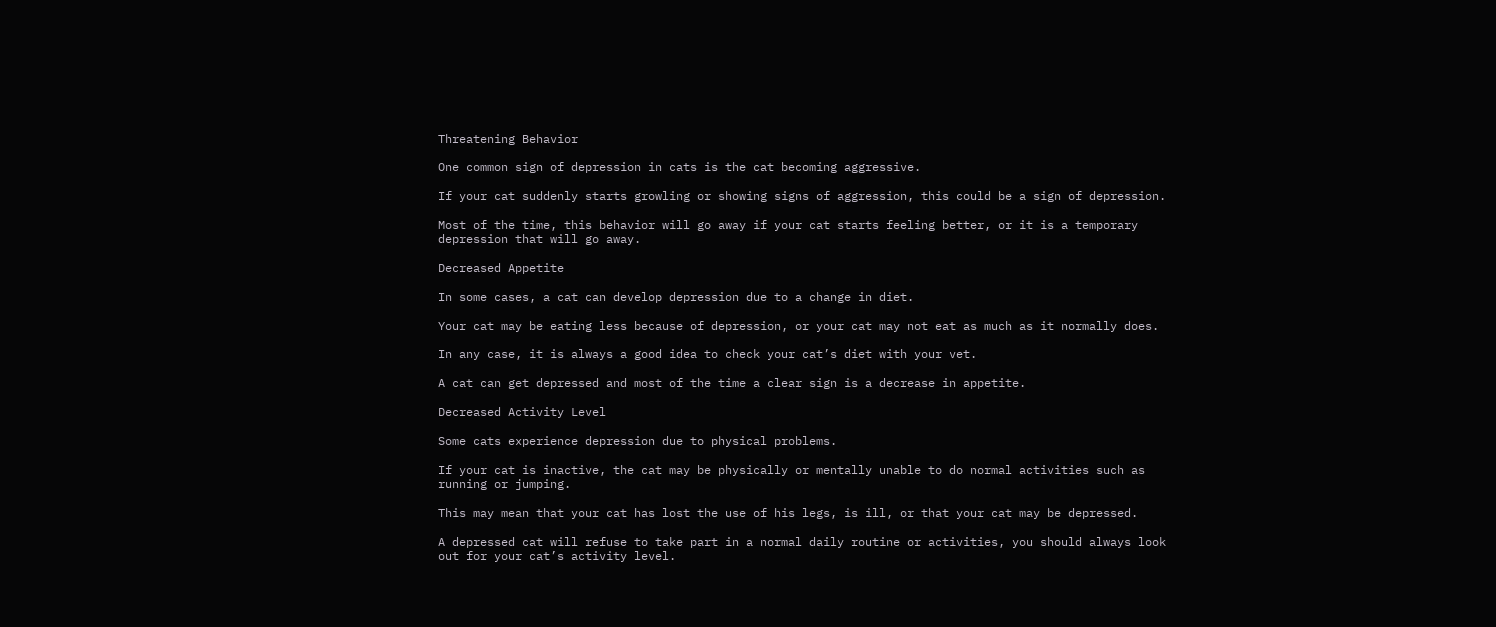Threatening Behavior

One common sign of depression in cats is the cat becoming aggressive.

If your cat suddenly starts growling or showing signs of aggression, this could be a sign of depression.

Most of the time, this behavior will go away if your cat starts feeling better, or it is a temporary depression that will go away.

Decreased Appetite

In some cases, a cat can develop depression due to a change in diet.

Your cat may be eating less because of depression, or your cat may not eat as much as it normally does.

In any case, it is always a good idea to check your cat’s diet with your vet.

A cat can get depressed and most of the time a clear sign is a decrease in appetite.

Decreased Activity Level

Some cats experience depression due to physical problems.

If your cat is inactive, the cat may be physically or mentally unable to do normal activities such as running or jumping.

This may mean that your cat has lost the use of his legs, is ill, or that your cat may be depressed.

A depressed cat will refuse to take part in a normal daily routine or activities, you should always look out for your cat’s activity level.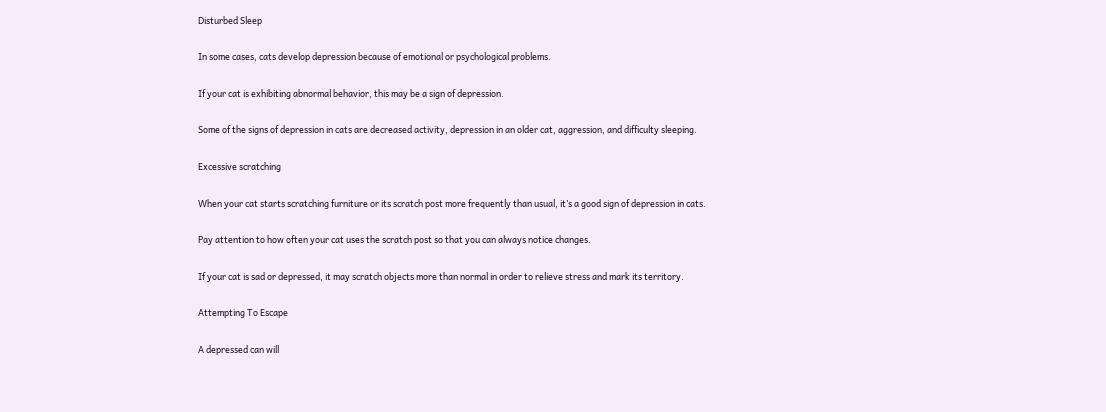Disturbed Sleep

In some cases, cats develop depression because of emotional or psychological problems.

If your cat is exhibiting abnormal behavior, this may be a sign of depression.

Some of the signs of depression in cats are decreased activity, depression in an older cat, aggression, and difficulty sleeping.

Excessive scratching

When your cat starts scratching furniture or its scratch post more frequently than usual, it’s a good sign of depression in cats.

Pay attention to how often your cat uses the scratch post so that you can always notice changes.

If your cat is sad or depressed, it may scratch objects more than normal in order to relieve stress and mark its territory.

Attempting To Escape

A depressed can will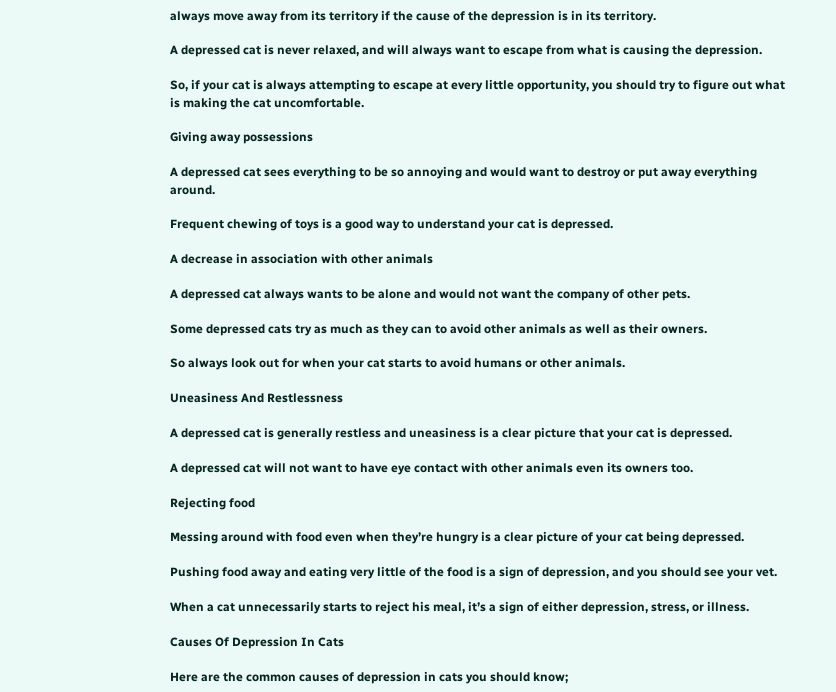always move away from its territory if the cause of the depression is in its territory.

A depressed cat is never relaxed, and will always want to escape from what is causing the depression.

So, if your cat is always attempting to escape at every little opportunity, you should try to figure out what is making the cat uncomfortable.

Giving away possessions

A depressed cat sees everything to be so annoying and would want to destroy or put away everything around.

Frequent chewing of toys is a good way to understand your cat is depressed.

A decrease in association with other animals

A depressed cat always wants to be alone and would not want the company of other pets.

Some depressed cats try as much as they can to avoid other animals as well as their owners.

So always look out for when your cat starts to avoid humans or other animals.

Uneasiness And Restlessness

A depressed cat is generally restless and uneasiness is a clear picture that your cat is depressed.

A depressed cat will not want to have eye contact with other animals even its owners too.

Rejecting food

Messing around with food even when they’re hungry is a clear picture of your cat being depressed.

Pushing food away and eating very little of the food is a sign of depression, and you should see your vet.

When a cat unnecessarily starts to reject his meal, it’s a sign of either depression, stress, or illness.

Causes Of Depression In Cats

Here are the common causes of depression in cats you should know;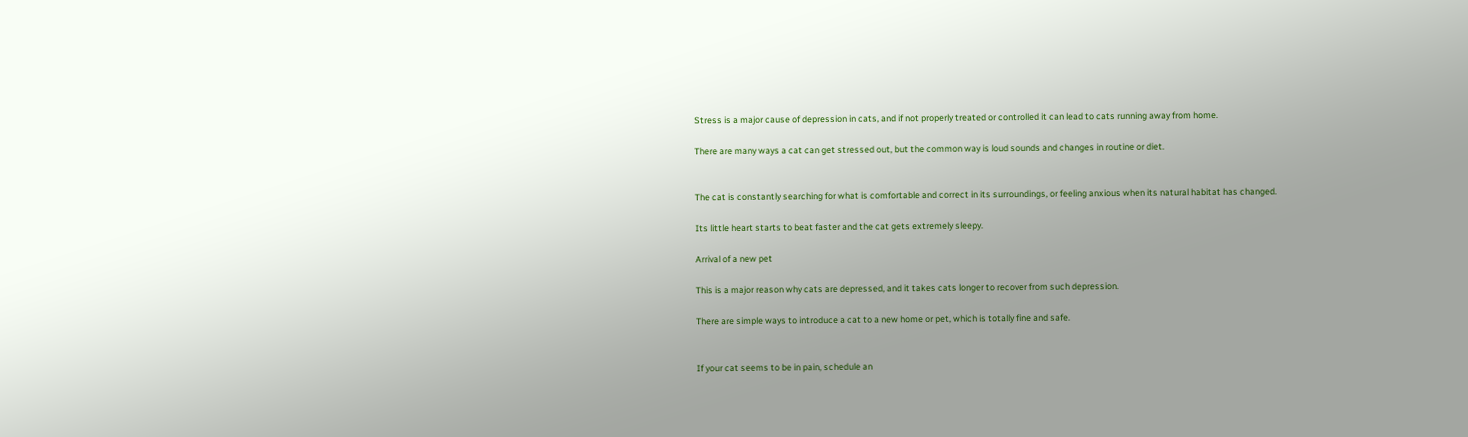Stress is a major cause of depression in cats, and if not properly treated or controlled it can lead to cats running away from home.

There are many ways a cat can get stressed out, but the common way is loud sounds and changes in routine or diet.


The cat is constantly searching for what is comfortable and correct in its surroundings, or feeling anxious when its natural habitat has changed.

Its little heart starts to beat faster and the cat gets extremely sleepy.

Arrival of a new pet

This is a major reason why cats are depressed, and it takes cats longer to recover from such depression.

There are simple ways to introduce a cat to a new home or pet, which is totally fine and safe.


If your cat seems to be in pain, schedule an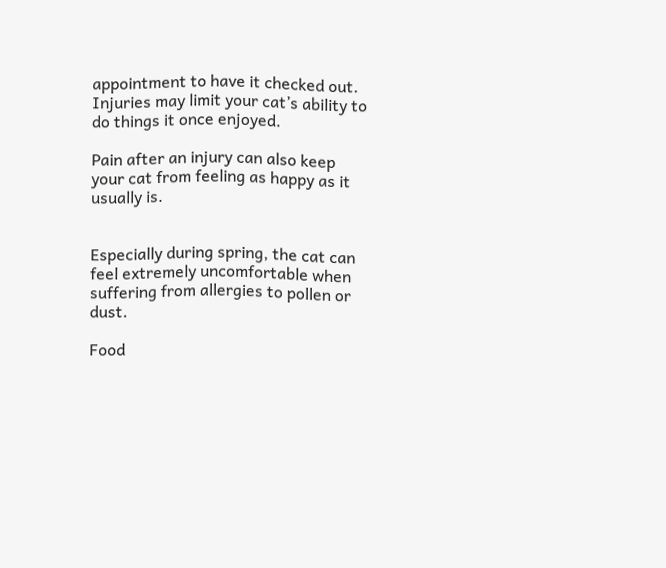appointment to have it checked out. Injuries may limit your cat’s ability to do things it once enjoyed.

Pain after an injury can also keep your cat from feeling as happy as it usually is.


Especially during spring, the cat can feel extremely uncomfortable when suffering from allergies to pollen or dust.

Food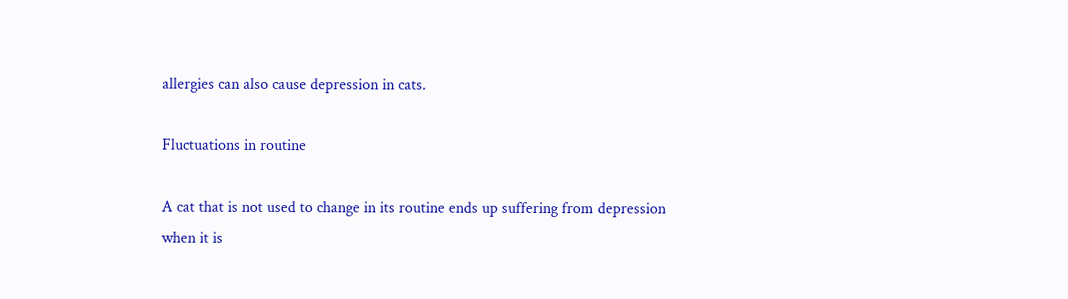allergies can also cause depression in cats.

Fluctuations in routine

A cat that is not used to change in its routine ends up suffering from depression when it is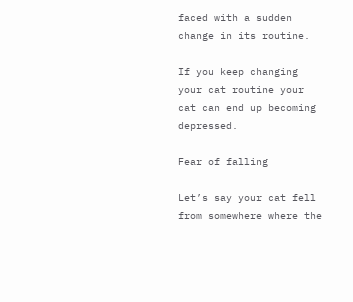faced with a sudden change in its routine.

If you keep changing your cat routine your cat can end up becoming depressed.

Fear of falling

Let’s say your cat fell from somewhere where the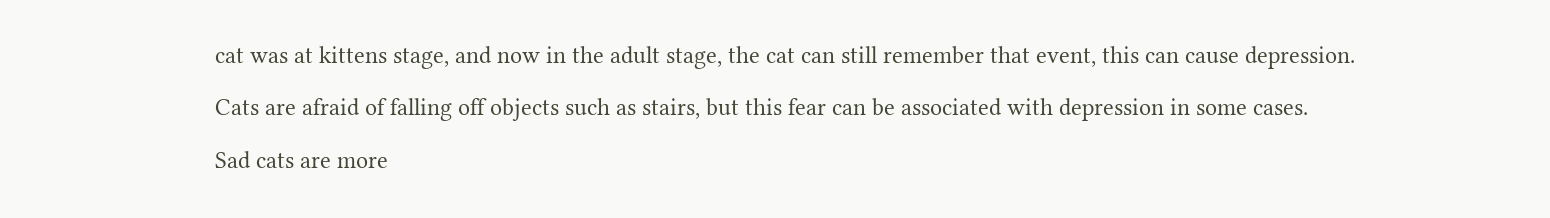cat was at kittens stage, and now in the adult stage, the cat can still remember that event, this can cause depression.

Cats are afraid of falling off objects such as stairs, but this fear can be associated with depression in some cases.

Sad cats are more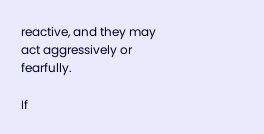reactive, and they may act aggressively or fearfully.

If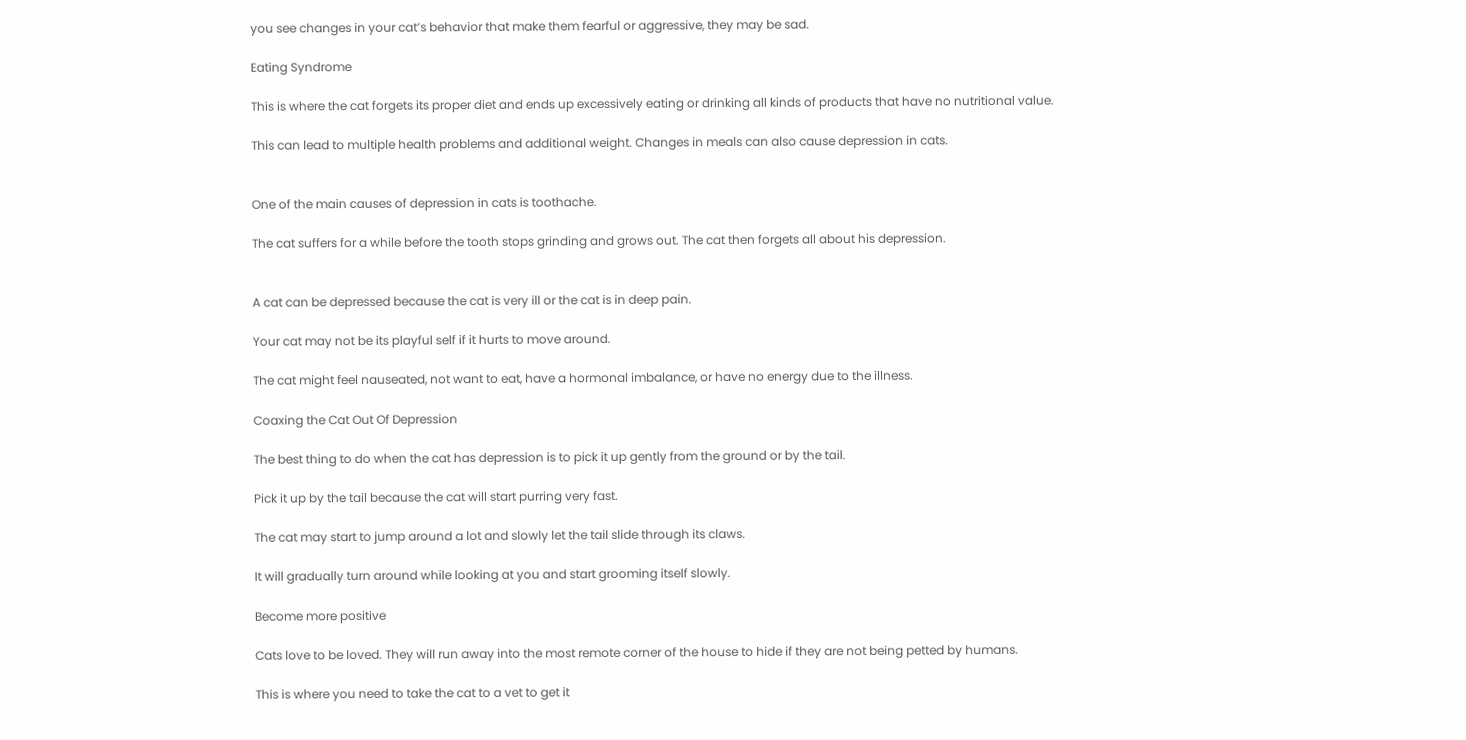you see changes in your cat’s behavior that make them fearful or aggressive, they may be sad.

Eating Syndrome

This is where the cat forgets its proper diet and ends up excessively eating or drinking all kinds of products that have no nutritional value.

This can lead to multiple health problems and additional weight. Changes in meals can also cause depression in cats.


One of the main causes of depression in cats is toothache.

The cat suffers for a while before the tooth stops grinding and grows out. The cat then forgets all about his depression.


A cat can be depressed because the cat is very ill or the cat is in deep pain.

Your cat may not be its playful self if it hurts to move around.

The cat might feel nauseated, not want to eat, have a hormonal imbalance, or have no energy due to the illness.

Coaxing the Cat Out Of Depression

The best thing to do when the cat has depression is to pick it up gently from the ground or by the tail.

Pick it up by the tail because the cat will start purring very fast.

The cat may start to jump around a lot and slowly let the tail slide through its claws.

It will gradually turn around while looking at you and start grooming itself slowly.

Become more positive

Cats love to be loved. They will run away into the most remote corner of the house to hide if they are not being petted by humans.

This is where you need to take the cat to a vet to get it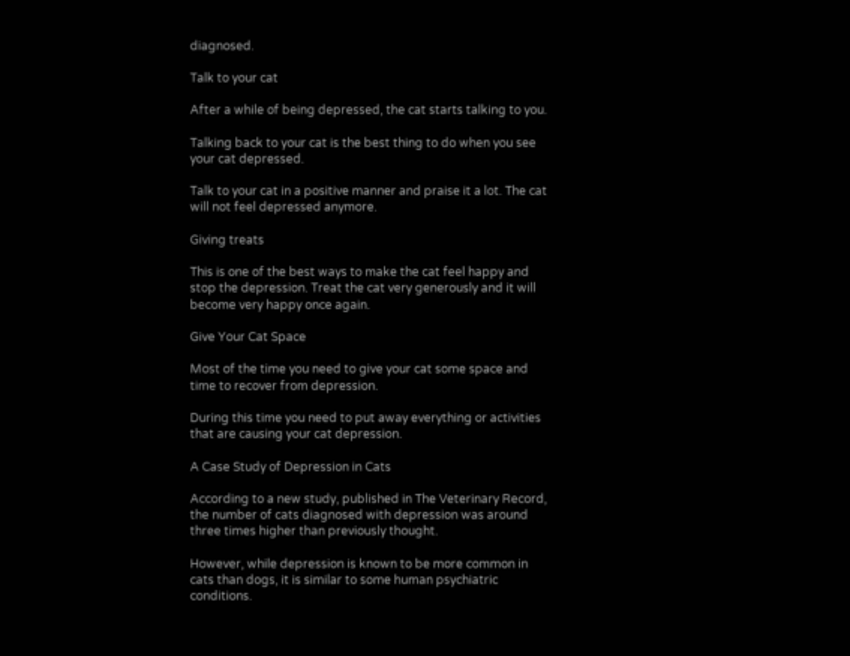diagnosed.

Talk to your cat

After a while of being depressed, the cat starts talking to you.

Talking back to your cat is the best thing to do when you see your cat depressed.

Talk to your cat in a positive manner and praise it a lot. The cat will not feel depressed anymore.

Giving treats

This is one of the best ways to make the cat feel happy and stop the depression. Treat the cat very generously and it will become very happy once again.

Give Your Cat Space

Most of the time you need to give your cat some space and time to recover from depression.

During this time you need to put away everything or activities that are causing your cat depression.

A Case Study of Depression in Cats

According to a new study, published in The Veterinary Record, the number of cats diagnosed with depression was around three times higher than previously thought.

However, while depression is known to be more common in cats than dogs, it is similar to some human psychiatric conditions.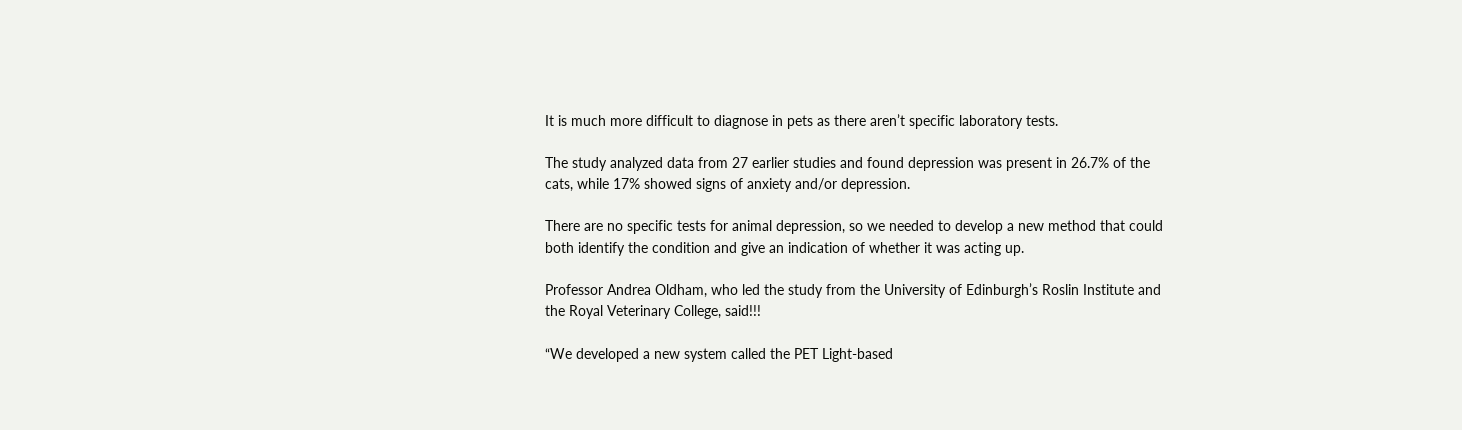It is much more difficult to diagnose in pets as there aren’t specific laboratory tests.

The study analyzed data from 27 earlier studies and found depression was present in 26.7% of the cats, while 17% showed signs of anxiety and/or depression.

There are no specific tests for animal depression, so we needed to develop a new method that could both identify the condition and give an indication of whether it was acting up.

Professor Andrea Oldham, who led the study from the University of Edinburgh’s Roslin Institute and the Royal Veterinary College, said!!!

“We developed a new system called the PET Light-based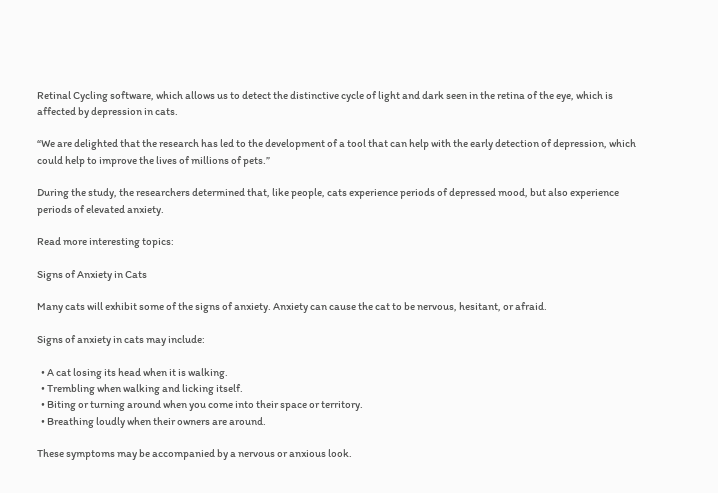Retinal Cycling software, which allows us to detect the distinctive cycle of light and dark seen in the retina of the eye, which is affected by depression in cats.

“We are delighted that the research has led to the development of a tool that can help with the early detection of depression, which could help to improve the lives of millions of pets.”

During the study, the researchers determined that, like people, cats experience periods of depressed mood, but also experience periods of elevated anxiety.

Read more interesting topics:

Signs of Anxiety in Cats

Many cats will exhibit some of the signs of anxiety. Anxiety can cause the cat to be nervous, hesitant, or afraid.

Signs of anxiety in cats may include:

  • A cat losing its head when it is walking.
  • Trembling when walking and licking itself.
  • Biting or turning around when you come into their space or territory.
  • Breathing loudly when their owners are around.

These symptoms may be accompanied by a nervous or anxious look.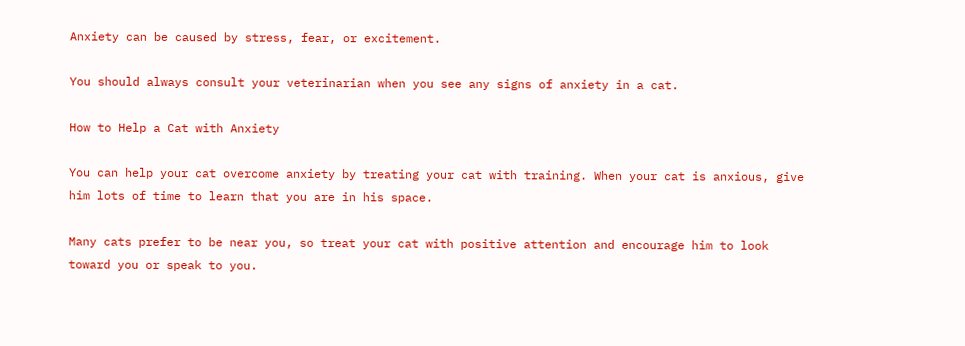Anxiety can be caused by stress, fear, or excitement.

You should always consult your veterinarian when you see any signs of anxiety in a cat.

How to Help a Cat with Anxiety

You can help your cat overcome anxiety by treating your cat with training. When your cat is anxious, give him lots of time to learn that you are in his space.

Many cats prefer to be near you, so treat your cat with positive attention and encourage him to look toward you or speak to you.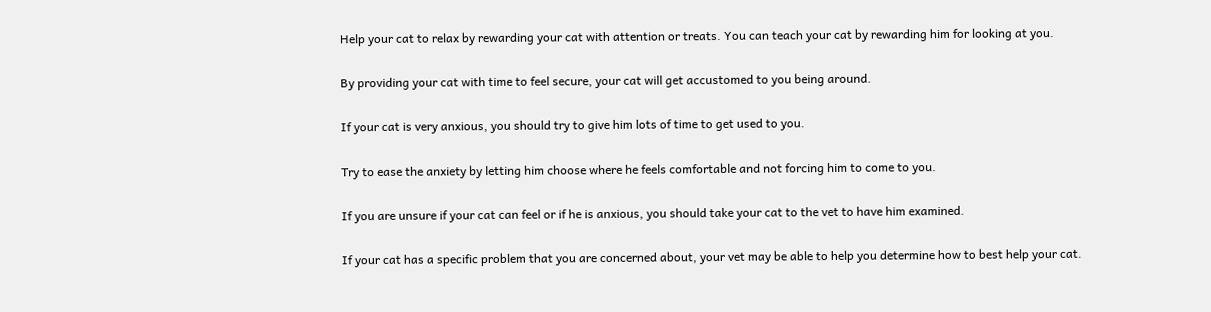Help your cat to relax by rewarding your cat with attention or treats. You can teach your cat by rewarding him for looking at you.

By providing your cat with time to feel secure, your cat will get accustomed to you being around.

If your cat is very anxious, you should try to give him lots of time to get used to you.

Try to ease the anxiety by letting him choose where he feels comfortable and not forcing him to come to you.

If you are unsure if your cat can feel or if he is anxious, you should take your cat to the vet to have him examined.

If your cat has a specific problem that you are concerned about, your vet may be able to help you determine how to best help your cat.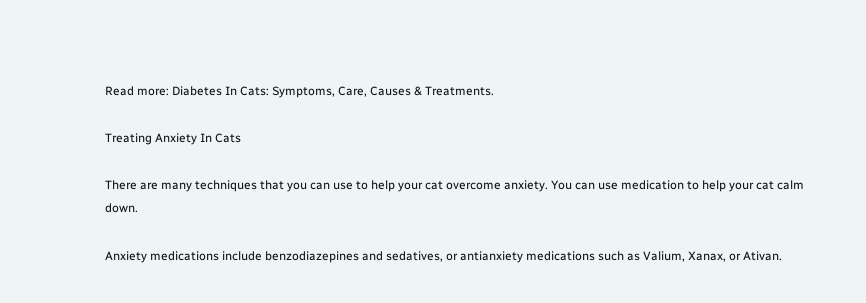Read more: Diabetes In Cats: Symptoms, Care, Causes & Treatments.

Treating Anxiety In Cats

There are many techniques that you can use to help your cat overcome anxiety. You can use medication to help your cat calm down.

Anxiety medications include benzodiazepines and sedatives, or antianxiety medications such as Valium, Xanax, or Ativan.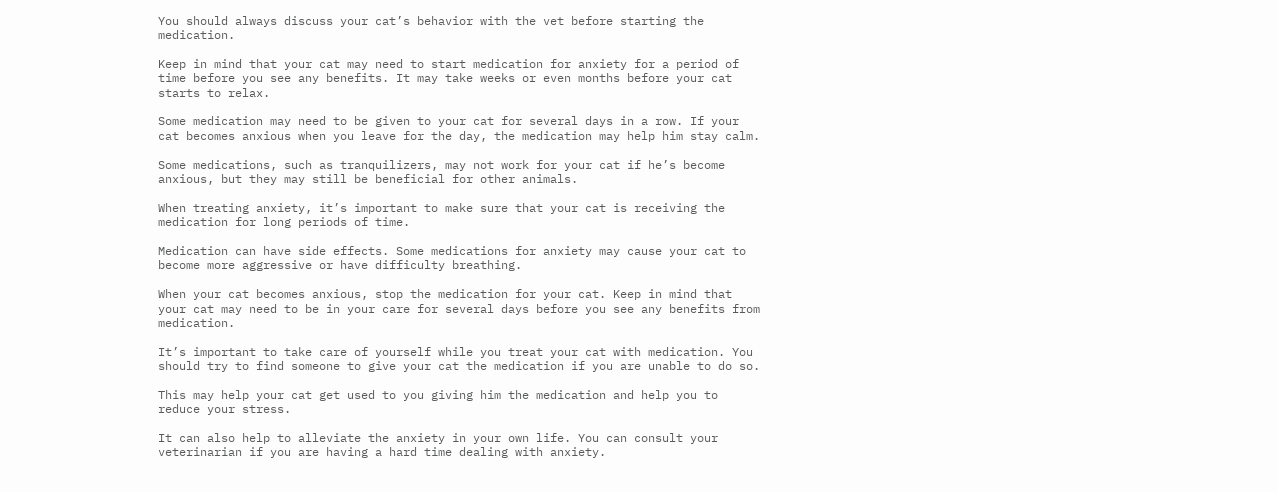You should always discuss your cat’s behavior with the vet before starting the medication.

Keep in mind that your cat may need to start medication for anxiety for a period of time before you see any benefits. It may take weeks or even months before your cat starts to relax.

Some medication may need to be given to your cat for several days in a row. If your cat becomes anxious when you leave for the day, the medication may help him stay calm.

Some medications, such as tranquilizers, may not work for your cat if he’s become anxious, but they may still be beneficial for other animals.

When treating anxiety, it’s important to make sure that your cat is receiving the medication for long periods of time.

Medication can have side effects. Some medications for anxiety may cause your cat to become more aggressive or have difficulty breathing.

When your cat becomes anxious, stop the medication for your cat. Keep in mind that your cat may need to be in your care for several days before you see any benefits from medication.

It’s important to take care of yourself while you treat your cat with medication. You should try to find someone to give your cat the medication if you are unable to do so.

This may help your cat get used to you giving him the medication and help you to reduce your stress.

It can also help to alleviate the anxiety in your own life. You can consult your veterinarian if you are having a hard time dealing with anxiety.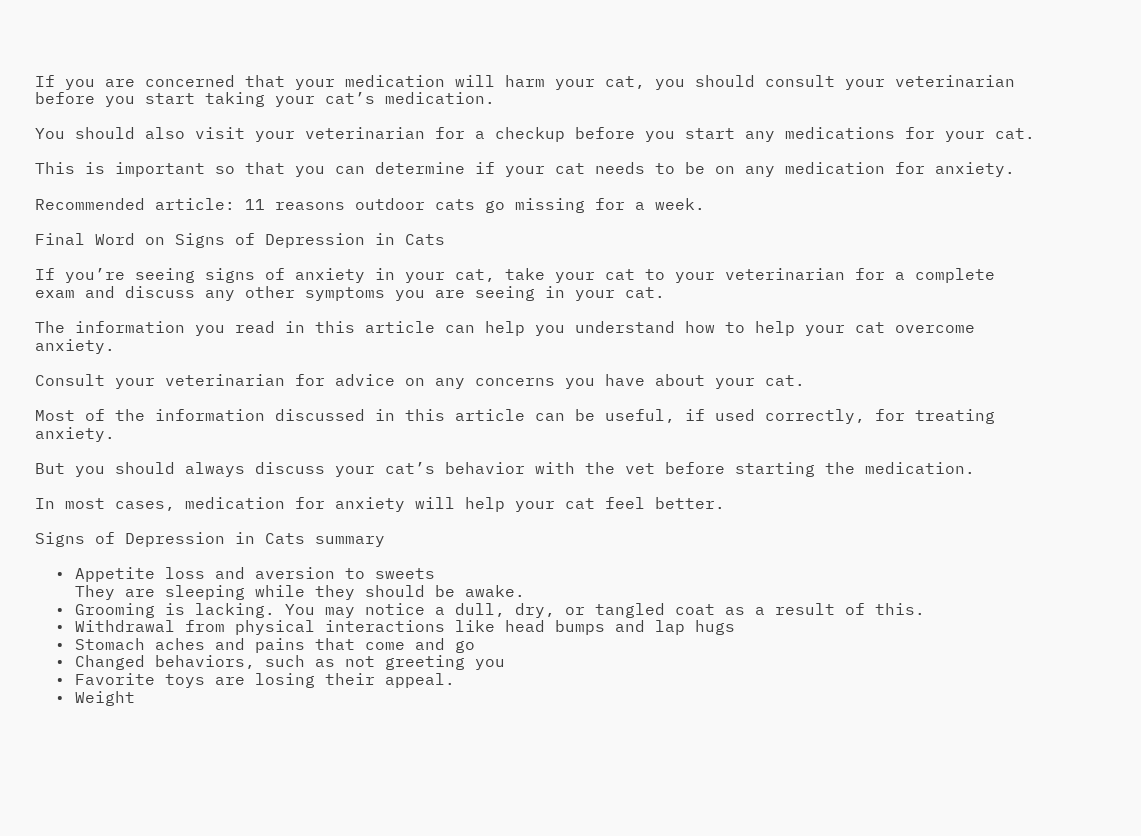If you are concerned that your medication will harm your cat, you should consult your veterinarian before you start taking your cat’s medication.

You should also visit your veterinarian for a checkup before you start any medications for your cat.

This is important so that you can determine if your cat needs to be on any medication for anxiety.

Recommended article: 11 reasons outdoor cats go missing for a week.

Final Word on Signs of Depression in Cats

If you’re seeing signs of anxiety in your cat, take your cat to your veterinarian for a complete exam and discuss any other symptoms you are seeing in your cat.

The information you read in this article can help you understand how to help your cat overcome anxiety.

Consult your veterinarian for advice on any concerns you have about your cat.

Most of the information discussed in this article can be useful, if used correctly, for treating anxiety.

But you should always discuss your cat’s behavior with the vet before starting the medication.

In most cases, medication for anxiety will help your cat feel better.

Signs of Depression in Cats summary

  • Appetite loss and aversion to sweets
    They are sleeping while they should be awake.
  • Grooming is lacking. You may notice a dull, dry, or tangled coat as a result of this.
  • Withdrawal from physical interactions like head bumps and lap hugs
  • Stomach aches and pains that come and go
  • Changed behaviors, such as not greeting you
  • Favorite toys are losing their appeal.
  • Weight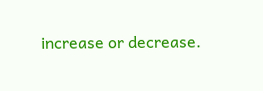increase or decrease.